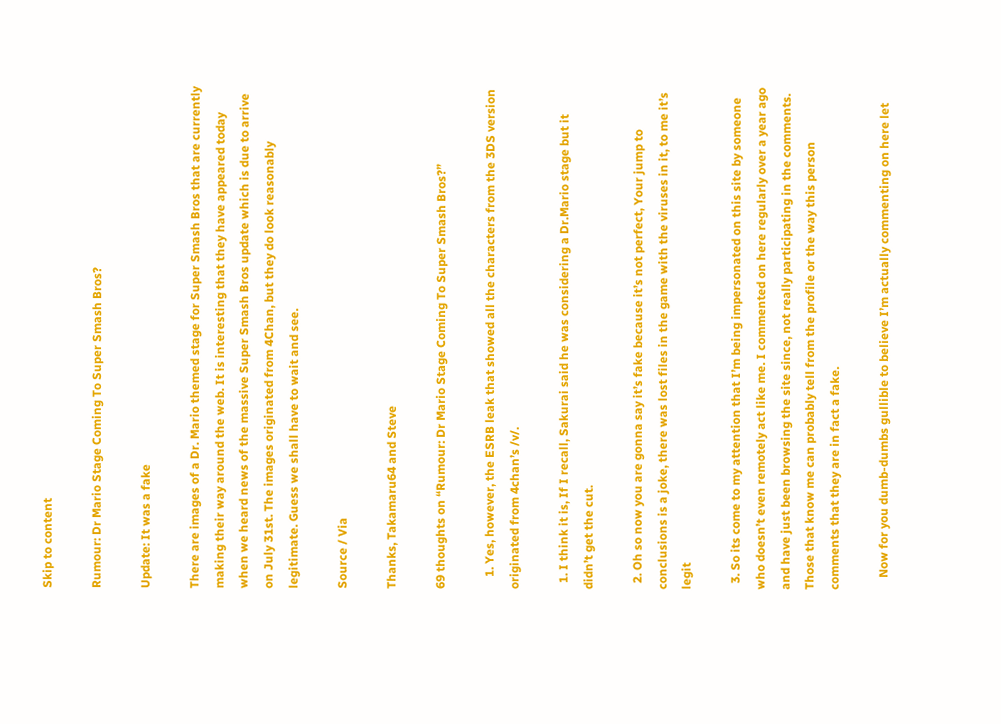Skip to content

Rumour: Dr Mario Stage Coming To Super Smash Bros?

Update: It was a fake

There are images of a Dr. Mario themed stage for Super Smash Bros that are currently making their way around the web. It is interesting that they have appeared today when we heard news of the massive Super Smash Bros update which is due to arrive on July 31st. The images originated from 4Chan, but they do look reasonably legitimate. Guess we shall have to wait and see.

Source / Via

Thanks, Takamaru64 and Steve

69 thoughts on “Rumour: Dr Mario Stage Coming To Super Smash Bros?”

    1. Yes, however, the ESRB leak that showed all the characters from the 3DS version originated from 4chan’s /v/.

  1. I think it is, If I recall, Sakurai said he was considering a Dr.Mario stage but it didn’t get the cut.

  2. Oh so now you are gonna say it’s fake because it’s not perfect, Your jump to conclusions is a joke, there was lost files in the game with the viruses in it, to me it’s legit

  3. So its come to my attention that I’m being impersonated on this site by someone who doesn’t even remotely act like me. I commented on here regularly over a year ago and have just been browsing the site since, not really participating in the comments. Those that know me can probably tell from the profile or the way this person comments that they are in fact a fake.

    Now for you dumb-dumbs gullible to believe I’m actually commenting on here let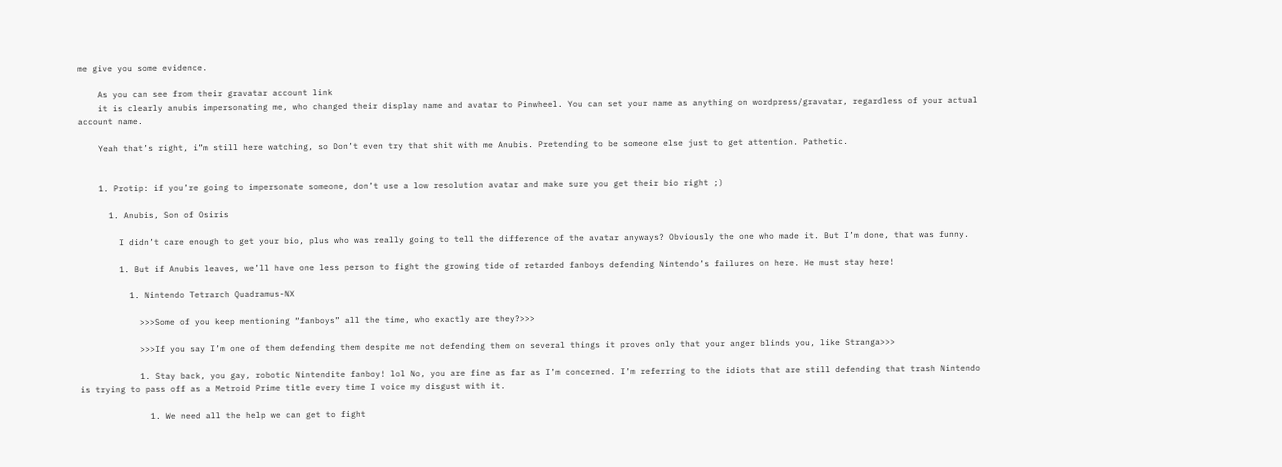me give you some evidence.

    As you can see from their gravatar account link
    it is clearly anubis impersonating me, who changed their display name and avatar to Pinwheel. You can set your name as anything on wordpress/gravatar, regardless of your actual account name.

    Yeah that’s right, i”m still here watching, so Don’t even try that shit with me Anubis. Pretending to be someone else just to get attention. Pathetic.


    1. Protip: if you’re going to impersonate someone, don’t use a low resolution avatar and make sure you get their bio right ;)

      1. Anubis, Son of Osiris

        I didn’t care enough to get your bio, plus who was really going to tell the difference of the avatar anyways? Obviously the one who made it. But I’m done, that was funny.

        1. But if Anubis leaves, we’ll have one less person to fight the growing tide of retarded fanboys defending Nintendo’s failures on here. He must stay here!

          1. Nintendo Tetrarch Quadramus-NX

            >>>Some of you keep mentioning “fanboys” all the time, who exactly are they?>>>

            >>>If you say I’m one of them defending them despite me not defending them on several things it proves only that your anger blinds you, like Stranga>>>

            1. Stay back, you gay, robotic Nintendite fanboy! lol No, you are fine as far as I’m concerned. I’m referring to the idiots that are still defending that trash Nintendo is trying to pass off as a Metroid Prime title every time I voice my disgust with it.

              1. We need all the help we can get to fight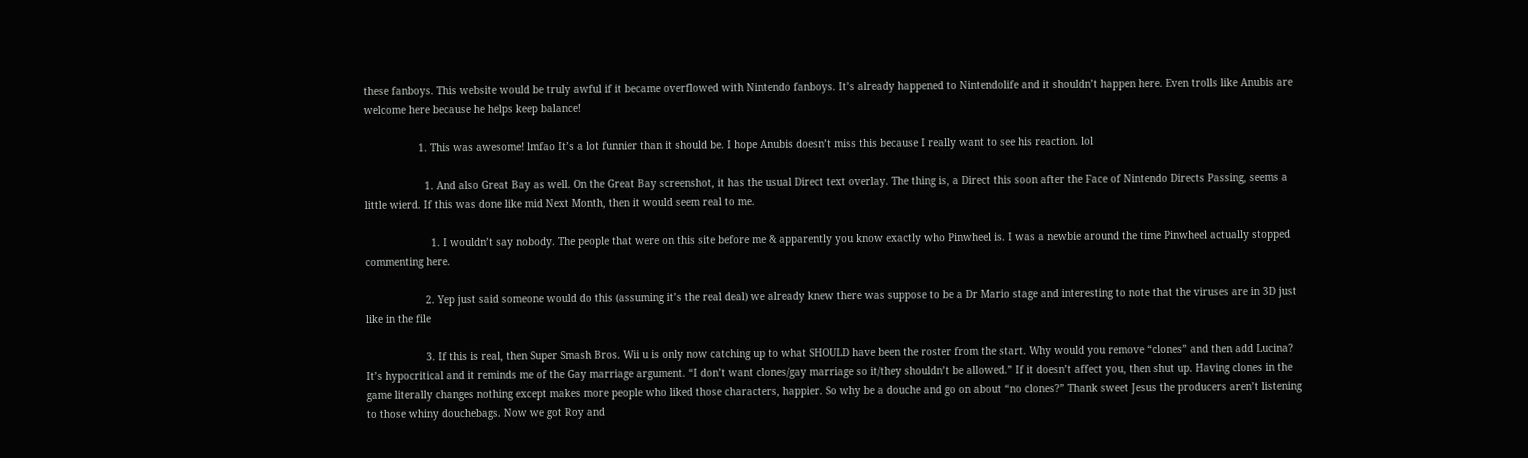these fanboys. This website would be truly awful if it became overflowed with Nintendo fanboys. It’s already happened to Nintendolife and it shouldn’t happen here. Even trolls like Anubis are welcome here because he helps keep balance!

                  1. This was awesome! lmfao It’s a lot funnier than it should be. I hope Anubis doesn’t miss this because I really want to see his reaction. lol

                    1. And also Great Bay as well. On the Great Bay screenshot, it has the usual Direct text overlay. The thing is, a Direct this soon after the Face of Nintendo Directs Passing, seems a little wierd. If this was done like mid Next Month, then it would seem real to me.

                      1. I wouldn’t say nobody. The people that were on this site before me & apparently you know exactly who Pinwheel is. I was a newbie around the time Pinwheel actually stopped commenting here.

                    2. Yep just said someone would do this (assuming it’s the real deal) we already knew there was suppose to be a Dr Mario stage and interesting to note that the viruses are in 3D just like in the file

                    3. If this is real, then Super Smash Bros. Wii u is only now catching up to what SHOULD have been the roster from the start. Why would you remove “clones” and then add Lucina? It’s hypocritical and it reminds me of the Gay marriage argument. “I don’t want clones/gay marriage so it/they shouldn’t be allowed.” If it doesn’t affect you, then shut up. Having clones in the game literally changes nothing except makes more people who liked those characters, happier. So why be a douche and go on about “no clones?” Thank sweet Jesus the producers aren’t listening to those whiny douchebags. Now we got Roy and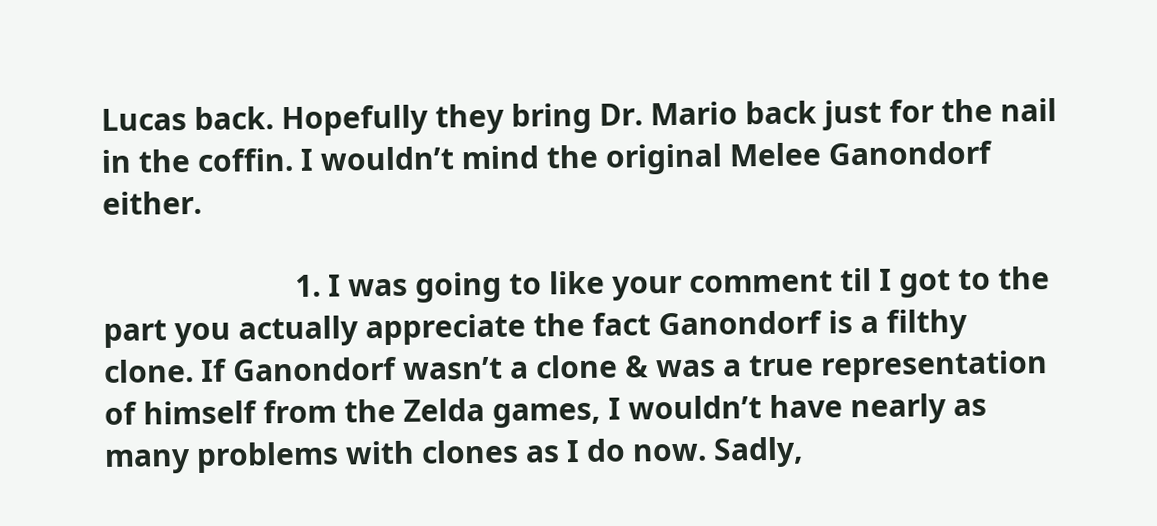Lucas back. Hopefully they bring Dr. Mario back just for the nail in the coffin. I wouldn’t mind the original Melee Ganondorf either.

                        1. I was going to like your comment til I got to the part you actually appreciate the fact Ganondorf is a filthy clone. If Ganondorf wasn’t a clone & was a true representation of himself from the Zelda games, I wouldn’t have nearly as many problems with clones as I do now. Sadly,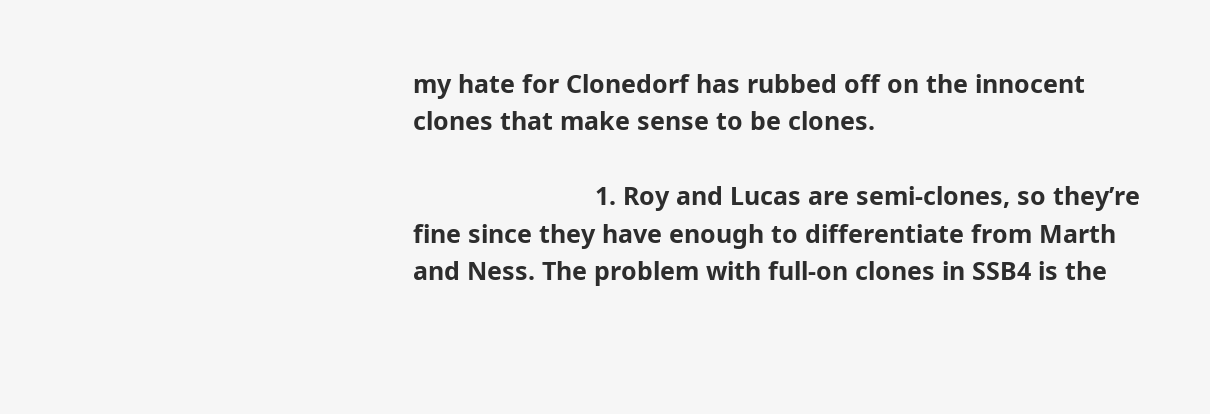my hate for Clonedorf has rubbed off on the innocent clones that make sense to be clones.

                          1. Roy and Lucas are semi-clones, so they’re fine since they have enough to differentiate from Marth and Ness. The problem with full-on clones in SSB4 is the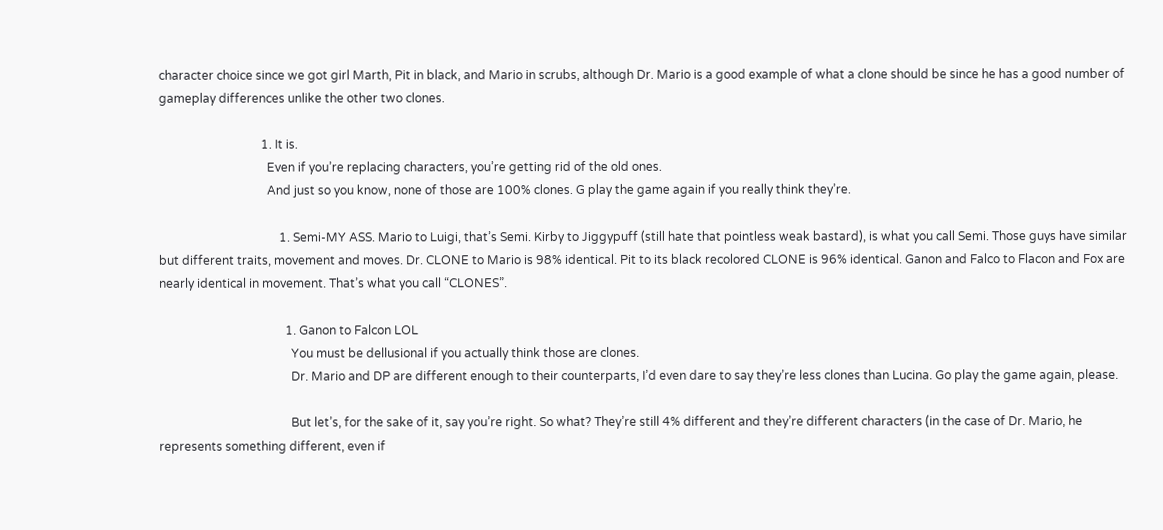character choice since we got girl Marth, Pit in black, and Mario in scrubs, although Dr. Mario is a good example of what a clone should be since he has a good number of gameplay differences unlike the other two clones.

                                  1. It is.
                                    Even if you’re replacing characters, you’re getting rid of the old ones.
                                    And just so you know, none of those are 100% clones. G play the game again if you really think they’re.

                                        1. Semi-MY ASS. Mario to Luigi, that’s Semi. Kirby to Jiggypuff (still hate that pointless weak bastard), is what you call Semi. Those guys have similar but different traits, movement and moves. Dr. CLONE to Mario is 98% identical. Pit to its black recolored CLONE is 96% identical. Ganon and Falco to Flacon and Fox are nearly identical in movement. That’s what you call “CLONES”.

                                          1. Ganon to Falcon LOL
                                            You must be dellusional if you actually think those are clones.
                                            Dr. Mario and DP are different enough to their counterparts, I’d even dare to say they’re less clones than Lucina. Go play the game again, please.

                                            But let’s, for the sake of it, say you’re right. So what? They’re still 4% different and they’re different characters (in the case of Dr. Mario, he represents something different, even if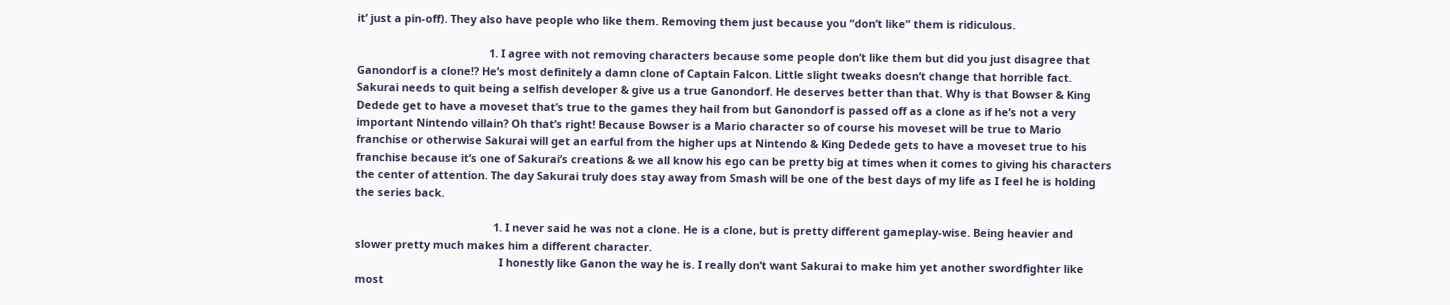it’ just a pin-off). They also have people who like them. Removing them just because you “don’t like” them is ridiculous.

                                            1. I agree with not removing characters because some people don’t like them but did you just disagree that Ganondorf is a clone!? He’s most definitely a damn clone of Captain Falcon. Little slight tweaks doesn’t change that horrible fact. Sakurai needs to quit being a selfish developer & give us a true Ganondorf. He deserves better than that. Why is that Bowser & King Dedede get to have a moveset that’s true to the games they hail from but Ganondorf is passed off as a clone as if he’s not a very important Nintendo villain? Oh that’s right! Because Bowser is a Mario character so of course his moveset will be true to Mario franchise or otherwise Sakurai will get an earful from the higher ups at Nintendo & King Dedede gets to have a moveset true to his franchise because it’s one of Sakurai’s creations & we all know his ego can be pretty big at times when it comes to giving his characters the center of attention. The day Sakurai truly does stay away from Smash will be one of the best days of my life as I feel he is holding the series back.

                                              1. I never said he was not a clone. He is a clone, but is pretty different gameplay-wise. Being heavier and slower pretty much makes him a different character.
                                                I honestly like Ganon the way he is. I really don’t want Sakurai to make him yet another swordfighter like most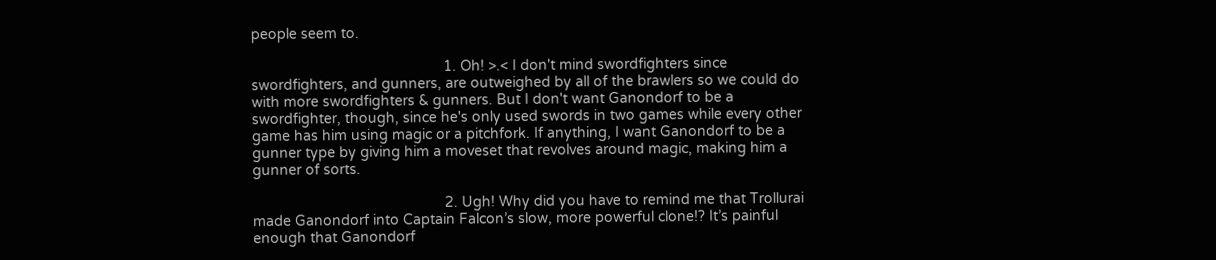people seem to.

                                                1. Oh! >.< I don't mind swordfighters since swordfighters, and gunners, are outweighed by all of the brawlers so we could do with more swordfighters & gunners. But I don't want Ganondorf to be a swordfighter, though, since he's only used swords in two games while every other game has him using magic or a pitchfork. If anything, I want Ganondorf to be a gunner type by giving him a moveset that revolves around magic, making him a gunner of sorts.

                                                2. Ugh! Why did you have to remind me that Trollurai made Ganondorf into Captain Falcon’s slow, more powerful clone!? It’s painful enough that Ganondorf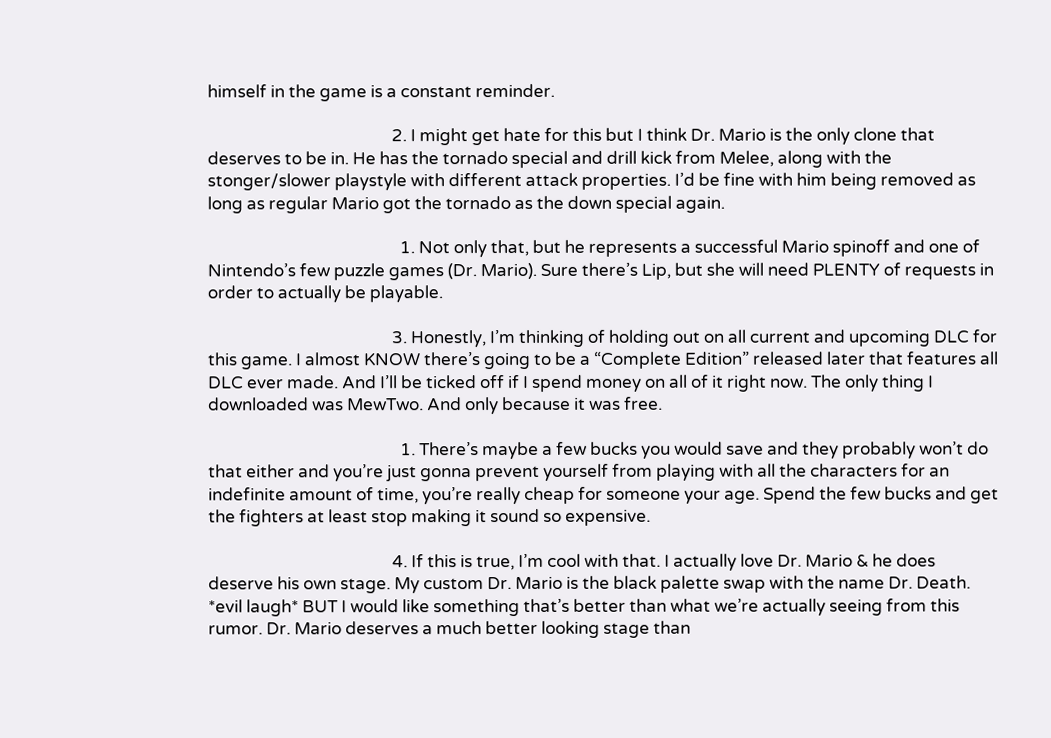himself in the game is a constant reminder.

                                              2. I might get hate for this but I think Dr. Mario is the only clone that deserves to be in. He has the tornado special and drill kick from Melee, along with the stonger/slower playstyle with different attack properties. I’d be fine with him being removed as long as regular Mario got the tornado as the down special again.

                                                1. Not only that, but he represents a successful Mario spinoff and one of Nintendo’s few puzzle games (Dr. Mario). Sure there’s Lip, but she will need PLENTY of requests in order to actually be playable.

                                              3. Honestly, I’m thinking of holding out on all current and upcoming DLC for this game. I almost KNOW there’s going to be a “Complete Edition” released later that features all DLC ever made. And I’ll be ticked off if I spend money on all of it right now. The only thing I downloaded was MewTwo. And only because it was free.

                                                1. There’s maybe a few bucks you would save and they probably won’t do that either and you’re just gonna prevent yourself from playing with all the characters for an indefinite amount of time, you’re really cheap for someone your age. Spend the few bucks and get the fighters at least stop making it sound so expensive.

                                              4. If this is true, I’m cool with that. I actually love Dr. Mario & he does deserve his own stage. My custom Dr. Mario is the black palette swap with the name Dr. Death. *evil laugh* BUT I would like something that’s better than what we’re actually seeing from this rumor. Dr. Mario deserves a much better looking stage than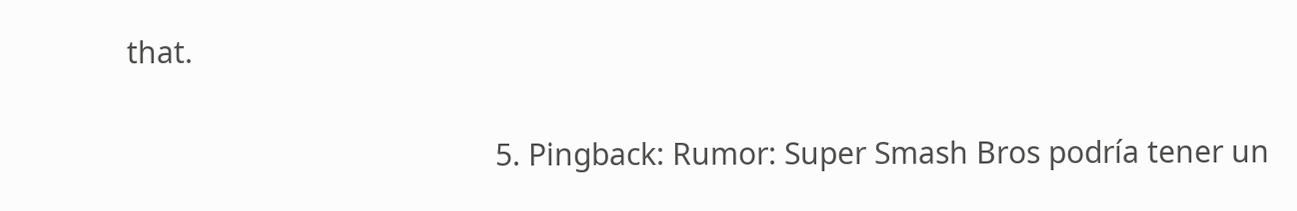that.

                                              5. Pingback: Rumor: Super Smash Bros podría tener un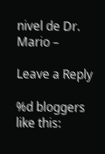nivel de Dr. Mario –

Leave a Reply

%d bloggers like this: